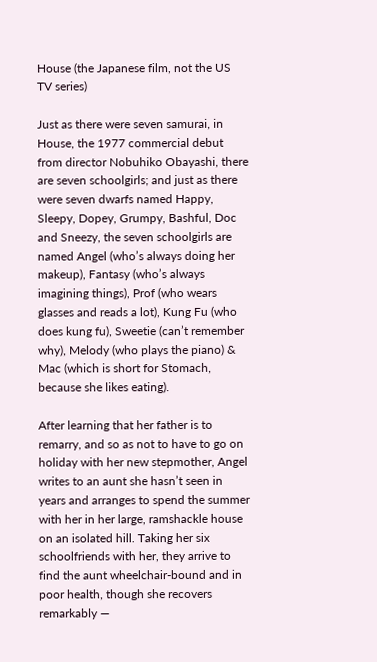House (the Japanese film, not the US TV series)

Just as there were seven samurai, in House, the 1977 commercial debut from director Nobuhiko Obayashi, there are seven schoolgirls; and just as there were seven dwarfs named Happy, Sleepy, Dopey, Grumpy, Bashful, Doc and Sneezy, the seven schoolgirls are named Angel (who’s always doing her makeup), Fantasy (who’s always imagining things), Prof (who wears glasses and reads a lot), Kung Fu (who does kung fu), Sweetie (can’t remember why), Melody (who plays the piano) & Mac (which is short for Stomach, because she likes eating).

After learning that her father is to remarry, and so as not to have to go on holiday with her new stepmother, Angel writes to an aunt she hasn’t seen in years and arranges to spend the summer with her in her large, ramshackle house on an isolated hill. Taking her six schoolfriends with her, they arrive to find the aunt wheelchair-bound and in poor health, though she recovers remarkably —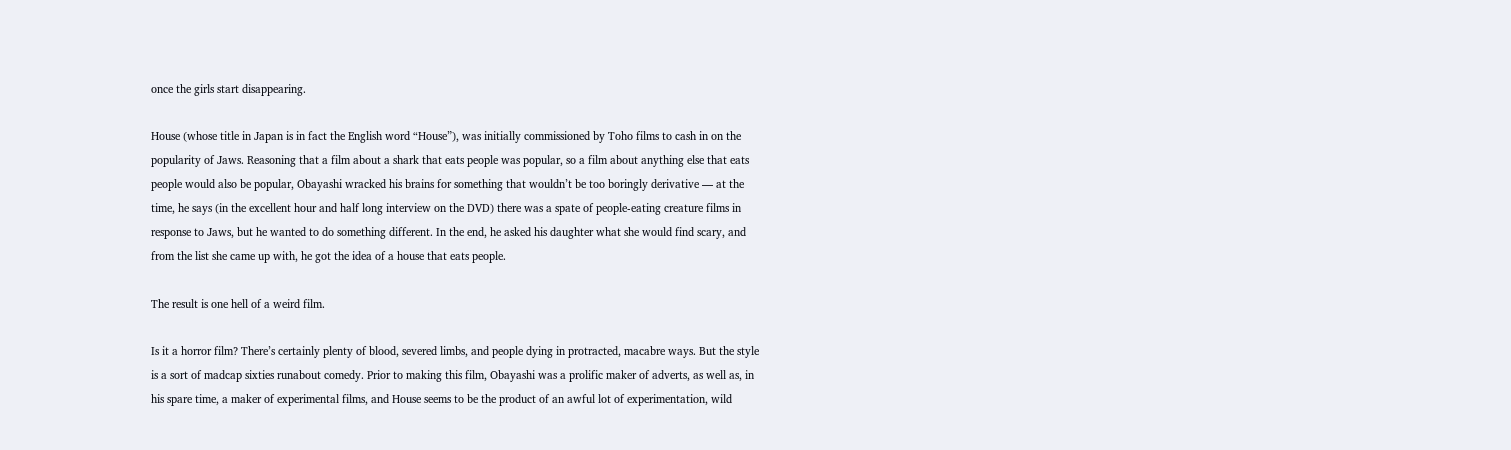once the girls start disappearing.

House (whose title in Japan is in fact the English word “House”), was initially commissioned by Toho films to cash in on the popularity of Jaws. Reasoning that a film about a shark that eats people was popular, so a film about anything else that eats people would also be popular, Obayashi wracked his brains for something that wouldn’t be too boringly derivative — at the time, he says (in the excellent hour and half long interview on the DVD) there was a spate of people-eating creature films in response to Jaws, but he wanted to do something different. In the end, he asked his daughter what she would find scary, and from the list she came up with, he got the idea of a house that eats people.

The result is one hell of a weird film.

Is it a horror film? There’s certainly plenty of blood, severed limbs, and people dying in protracted, macabre ways. But the style is a sort of madcap sixties runabout comedy. Prior to making this film, Obayashi was a prolific maker of adverts, as well as, in his spare time, a maker of experimental films, and House seems to be the product of an awful lot of experimentation, wild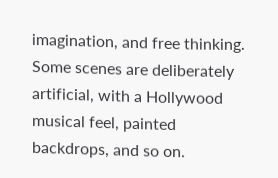imagination, and free thinking. Some scenes are deliberately artificial, with a Hollywood musical feel, painted backdrops, and so on.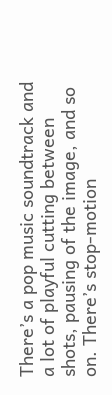There’s a pop music soundtrack and a lot of playful cutting between shots, pausing of the image, and so on. There’s stop-motion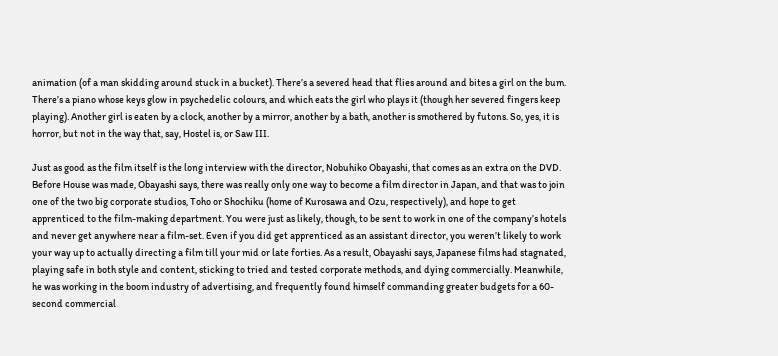animation (of a man skidding around stuck in a bucket). There’s a severed head that flies around and bites a girl on the bum. There’s a piano whose keys glow in psychedelic colours, and which eats the girl who plays it (though her severed fingers keep playing). Another girl is eaten by a clock, another by a mirror, another by a bath, another is smothered by futons. So, yes, it is horror, but not in the way that, say, Hostel is, or Saw III.

Just as good as the film itself is the long interview with the director, Nobuhiko Obayashi, that comes as an extra on the DVD. Before House was made, Obayashi says, there was really only one way to become a film director in Japan, and that was to join one of the two big corporate studios, Toho or Shochiku (home of Kurosawa and Ozu, respectively), and hope to get apprenticed to the film-making department. You were just as likely, though, to be sent to work in one of the company’s hotels and never get anywhere near a film-set. Even if you did get apprenticed as an assistant director, you weren’t likely to work your way up to actually directing a film till your mid or late forties. As a result, Obayashi says, Japanese films had stagnated, playing safe in both style and content, sticking to tried and tested corporate methods, and dying commercially. Meanwhile, he was working in the boom industry of advertising, and frequently found himself commanding greater budgets for a 60-second commercial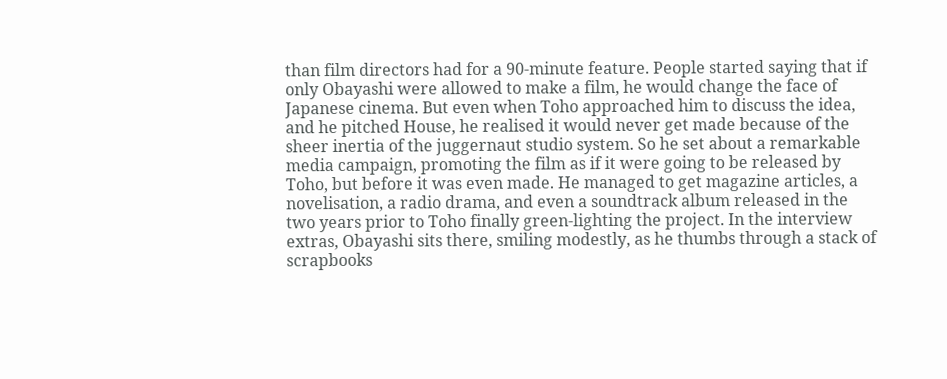than film directors had for a 90-minute feature. People started saying that if only Obayashi were allowed to make a film, he would change the face of Japanese cinema. But even when Toho approached him to discuss the idea, and he pitched House, he realised it would never get made because of the sheer inertia of the juggernaut studio system. So he set about a remarkable media campaign, promoting the film as if it were going to be released by Toho, but before it was even made. He managed to get magazine articles, a novelisation, a radio drama, and even a soundtrack album released in the two years prior to Toho finally green-lighting the project. In the interview extras, Obayashi sits there, smiling modestly, as he thumbs through a stack of scrapbooks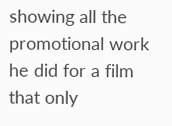showing all the promotional work he did for a film that only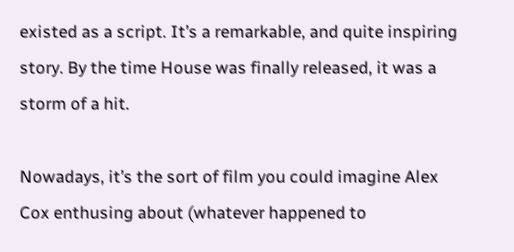existed as a script. It’s a remarkable, and quite inspiring story. By the time House was finally released, it was a storm of a hit.

Nowadays, it’s the sort of film you could imagine Alex Cox enthusing about (whatever happened to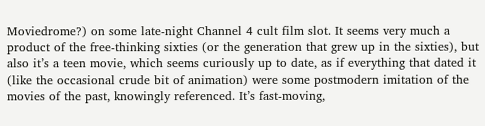Moviedrome?) on some late-night Channel 4 cult film slot. It seems very much a product of the free-thinking sixties (or the generation that grew up in the sixties), but also it’s a teen movie, which seems curiously up to date, as if everything that dated it (like the occasional crude bit of animation) were some postmodern imitation of the movies of the past, knowingly referenced. It’s fast-moving,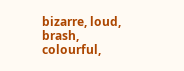bizarre, loud, brash, colourful,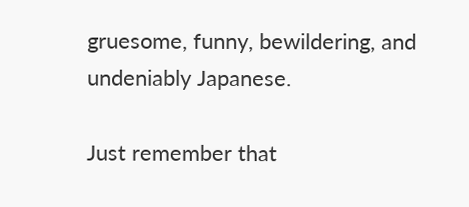gruesome, funny, bewildering, and undeniably Japanese.

Just remember that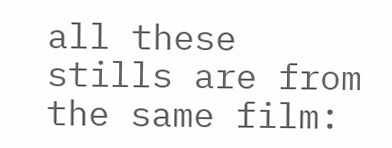all these stills are from the same film: